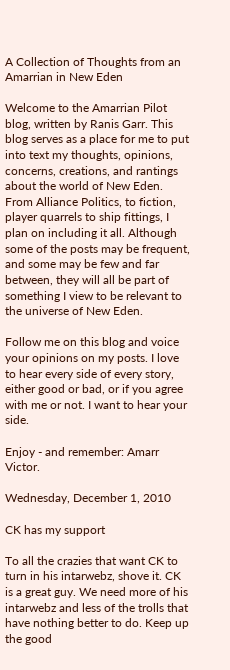A Collection of Thoughts from an Amarrian in New Eden

Welcome to the Amarrian Pilot blog, written by Ranis Garr. This blog serves as a place for me to put into text my thoughts, opinions, concerns, creations, and rantings about the world of New Eden. From Alliance Politics, to fiction, player quarrels to ship fittings, I plan on including it all. Although some of the posts may be frequent, and some may be few and far between, they will all be part of something I view to be relevant to the universe of New Eden.

Follow me on this blog and voice your opinions on my posts. I love to hear every side of every story, either good or bad, or if you agree with me or not. I want to hear your side.

Enjoy - and remember: Amarr Victor.

Wednesday, December 1, 2010

CK has my support

To all the crazies that want CK to turn in his intarwebz, shove it. CK is a great guy. We need more of his intarwebz and less of the trolls that have nothing better to do. Keep up the good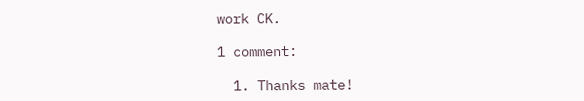work CK.

1 comment:

  1. Thanks mate!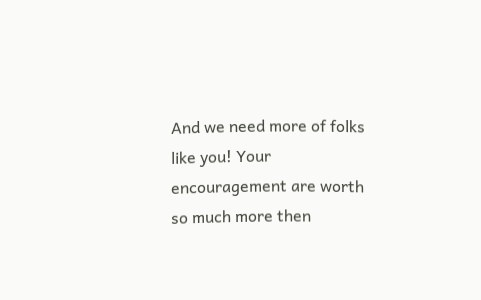And we need more of folks like you! Your encouragement are worth so much more then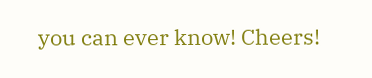you can ever know! Cheers!